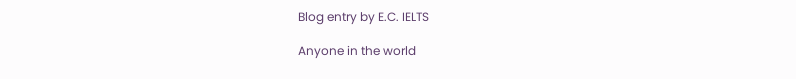Blog entry by E.C. IELTS

Anyone in the world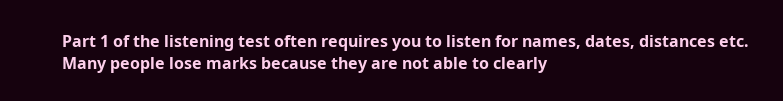Part 1 of the listening test often requires you to listen for names, dates, distances etc. Many people lose marks because they are not able to clearly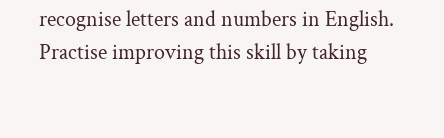recognise letters and numbers in English. Practise improving this skill by taking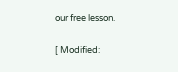our free lesson.

[ Modified: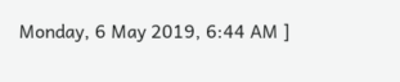Monday, 6 May 2019, 6:44 AM ]